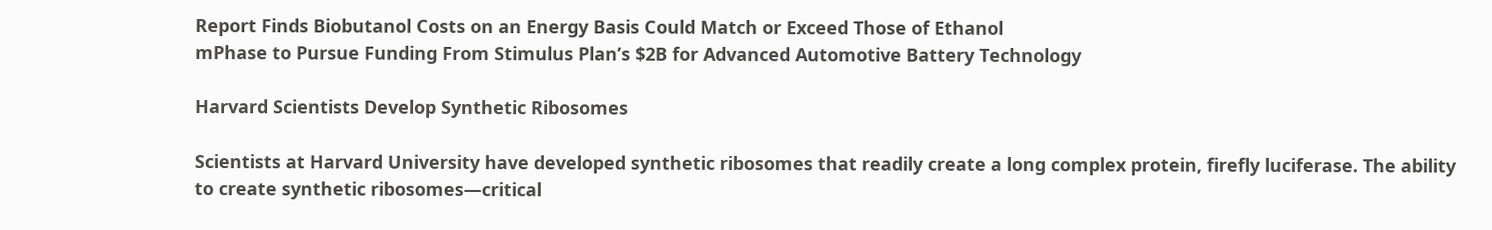Report Finds Biobutanol Costs on an Energy Basis Could Match or Exceed Those of Ethanol
mPhase to Pursue Funding From Stimulus Plan’s $2B for Advanced Automotive Battery Technology

Harvard Scientists Develop Synthetic Ribosomes

Scientists at Harvard University have developed synthetic ribosomes that readily create a long complex protein, firefly luciferase. The ability to create synthetic ribosomes—critical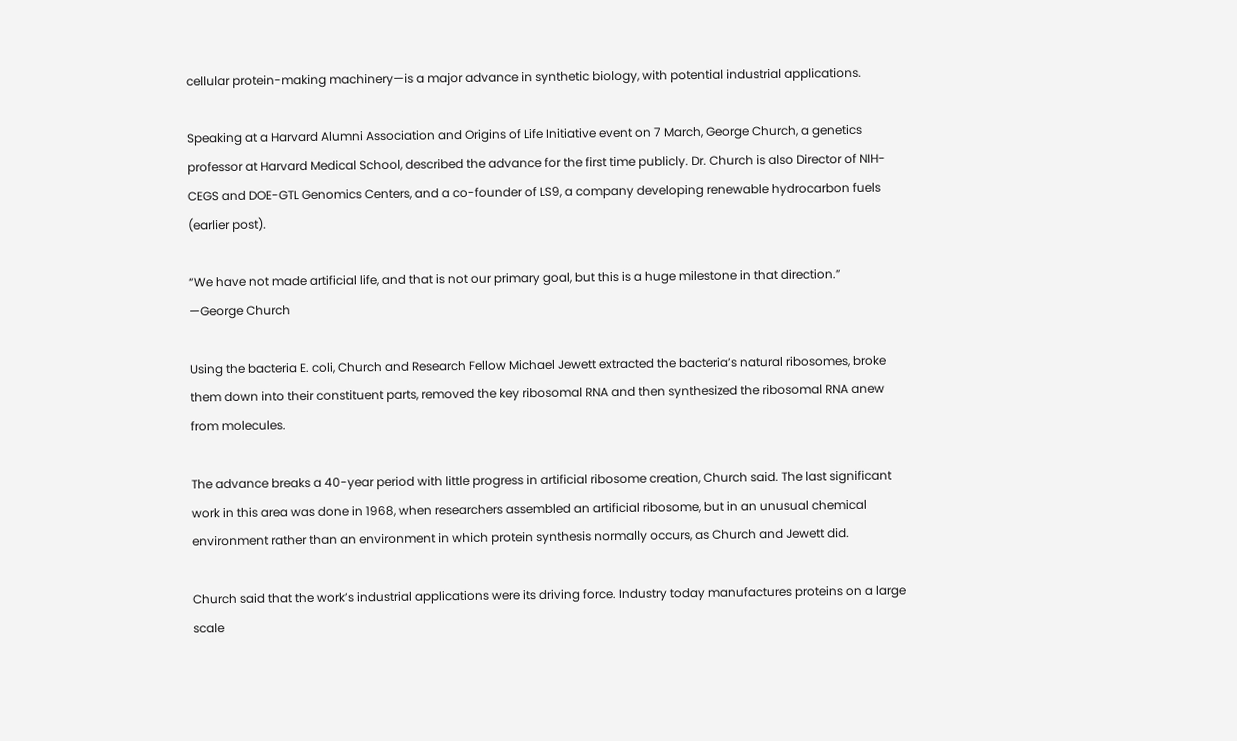cellular protein-making machinery—is a major advance in synthetic biology, with potential industrial applications.

Speaking at a Harvard Alumni Association and Origins of Life Initiative event on 7 March, George Church, a genetics professor at Harvard Medical School, described the advance for the first time publicly. Dr. Church is also Director of NIH-CEGS and DOE-GTL Genomics Centers, and a co-founder of LS9, a company developing renewable hydrocarbon fuels (earlier post).

“We have not made artificial life, and that is not our primary goal, but this is a huge milestone in that direction.”
—George Church

Using the bacteria E. coli, Church and Research Fellow Michael Jewett extracted the bacteria’s natural ribosomes, broke them down into their constituent parts, removed the key ribosomal RNA and then synthesized the ribosomal RNA anew from molecules.

The advance breaks a 40-year period with little progress in artificial ribosome creation, Church said. The last significant work in this area was done in 1968, when researchers assembled an artificial ribosome, but in an unusual chemical environment rather than an environment in which protein synthesis normally occurs, as Church and Jewett did.

Church said that the work’s industrial applications were its driving force. Industry today manufactures proteins on a large scale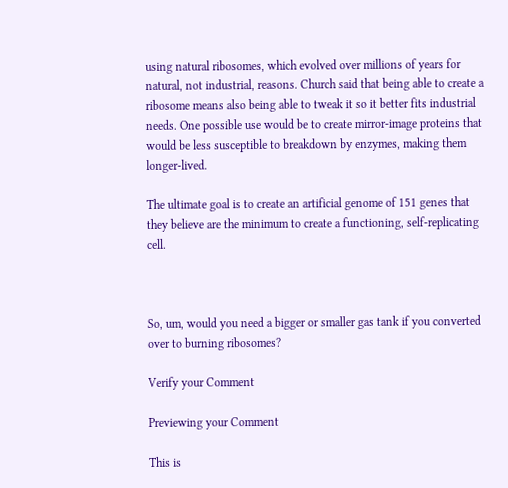using natural ribosomes, which evolved over millions of years for natural, not industrial, reasons. Church said that being able to create a ribosome means also being able to tweak it so it better fits industrial needs. One possible use would be to create mirror-image proteins that would be less susceptible to breakdown by enzymes, making them longer-lived.

The ultimate goal is to create an artificial genome of 151 genes that they believe are the minimum to create a functioning, self-replicating cell.



So, um, would you need a bigger or smaller gas tank if you converted over to burning ribosomes?

Verify your Comment

Previewing your Comment

This is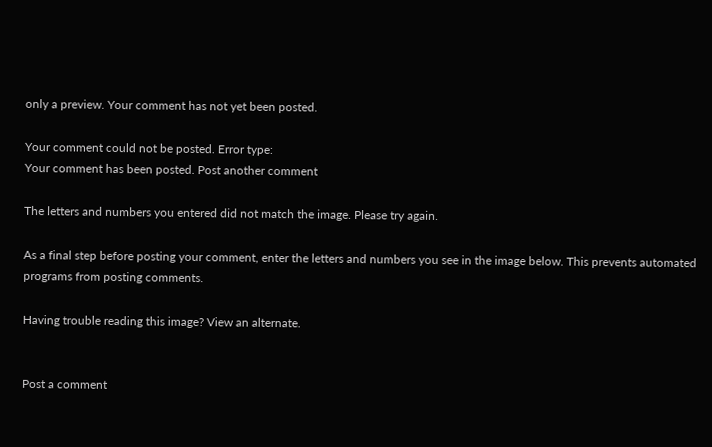only a preview. Your comment has not yet been posted.

Your comment could not be posted. Error type:
Your comment has been posted. Post another comment

The letters and numbers you entered did not match the image. Please try again.

As a final step before posting your comment, enter the letters and numbers you see in the image below. This prevents automated programs from posting comments.

Having trouble reading this image? View an alternate.


Post a comment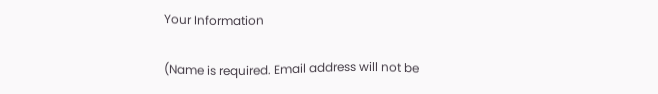Your Information

(Name is required. Email address will not be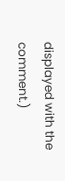displayed with the comment.)